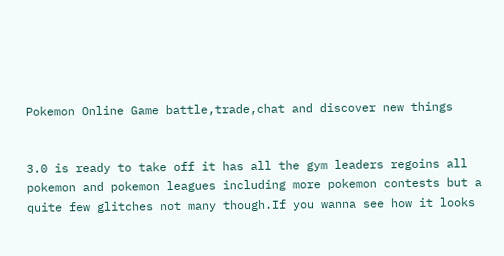Pokemon Online Game battle,trade,chat and discover new things


3.0 is ready to take off it has all the gym leaders regoins all pokemon and pokemon leagues including more pokemon contests but a quite few glitches not many though.If you wanna see how it looks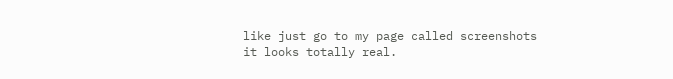like just go to my page called screenshots it looks totally real.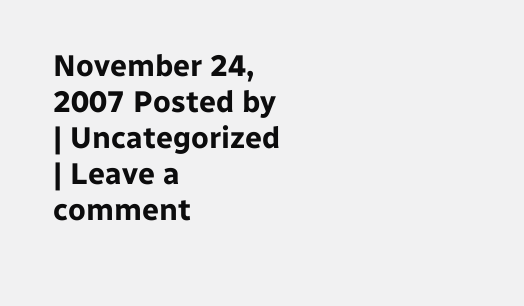November 24, 2007 Posted by | Uncategorized | Leave a comment